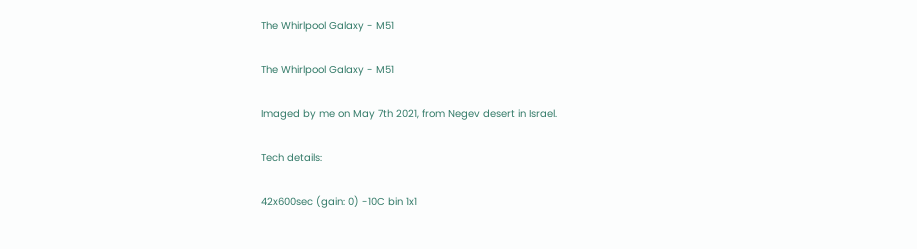The Whirlpool Galaxy - M51

The Whirlpool Galaxy - M51

Imaged by me on May 7th 2021, from Negev desert in Israel.

Tech details:

42x600sec (gain: 0) -10C bin 1x1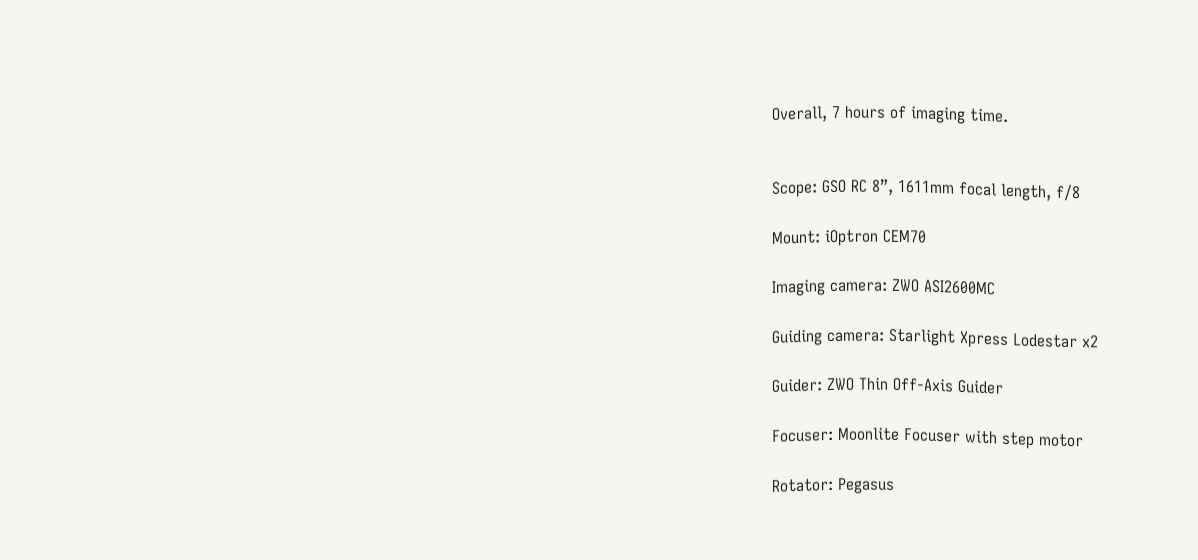Overall, 7 hours of imaging time.


Scope: GSO RC 8”, 1611mm focal length, f/8

Mount: iOptron CEM70

Imaging camera: ZWO ASI2600MC

Guiding camera: Starlight Xpress Lodestar x2

Guider: ZWO Thin Off-Axis Guider

Focuser: Moonlite Focuser with step motor

Rotator: Pegasus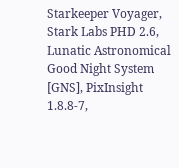Starkeeper Voyager, Stark Labs PHD 2.6, Lunatic Astronomical Good Night System [GNS], PixInsight 1.8.8-7,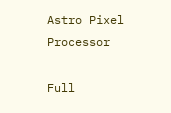Astro Pixel Processor

Full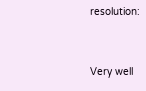resolution:


Very well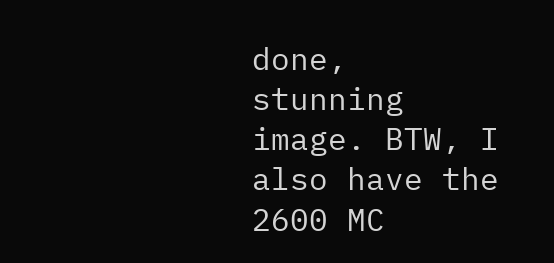done, stunning image. BTW, I also have the 2600 MC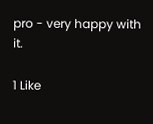pro - very happy with it.

1 Like